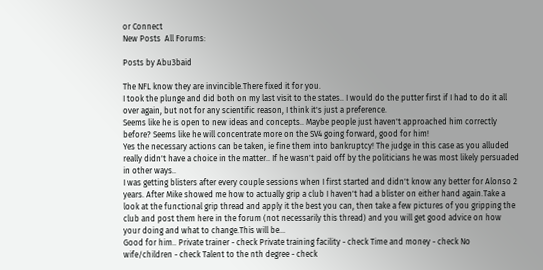or Connect
New Posts  All Forums:

Posts by Abu3baid

The NFL know they are invincible.There fixed it for you.
I took the plunge and did both on my last visit to the states.. I would do the putter first if I had to do it all over again, but not for any scientific reason, I think it's just a preference.
Seems like he is open to new ideas and concepts.. Maybe people just haven't approached him correctly before? Seems like he will concentrate more on the SV4 going forward, good for him!
Yes the necessary actions can be taken, ie fine them into bankruptcy! The judge in this case as you alluded really didn't have a choice in the matter.. If he wasn't paid off by the politicians he was most likely persuaded in other ways..
I was getting blisters after every couple sessions when I first started and didn't know any better for Alonso 2 years. After Mike showed me how to actually grip a club I haven't had a blister on either hand again.Take a look at the functional grip thread and apply it the best you can, then take a few pictures of you gripping the club and post them here in the forum (not necessarily this thread) and you will get good advice on how your doing and what to change.This will be...
Good for him.. Private trainer - check Private training facility - check Time and money - check No wife/children - check Talent to the nth degree - check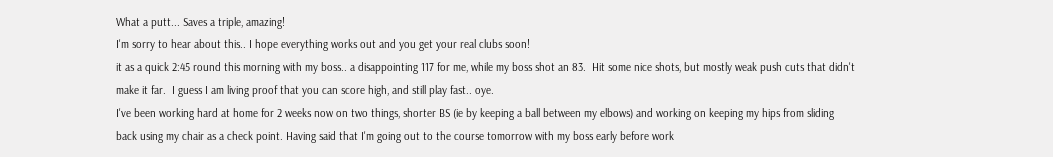What a putt... Saves a triple, amazing!
I'm sorry to hear about this.. I hope everything works out and you get your real clubs soon!
it as a quick 2:45 round this morning with my boss.. a disappointing 117 for me, while my boss shot an 83.  Hit some nice shots, but mostly weak push cuts that didn't make it far.  I guess I am living proof that you can score high, and still play fast.. oye.
I've been working hard at home for 2 weeks now on two things, shorter BS (ie by keeping a ball between my elbows) and working on keeping my hips from sliding back using my chair as a check point. Having said that I'm going out to the course tomorrow with my boss early before work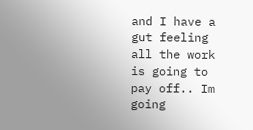and I have a gut feeling all the work is going to pay off.. Im going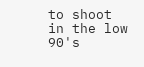to shoot in the low 90's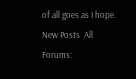of all goes as I hope.
New Posts  All Forums: